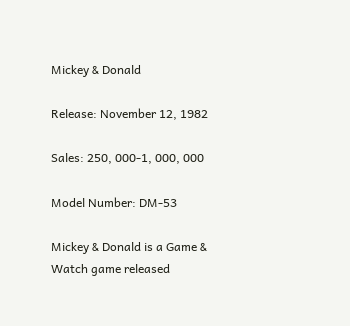Mickey & Donald

Release: November 12, 1982

Sales: 250, 000-1, 000, 000

Model Number: DM-53

Mickey & Donald is a Game & Watch game released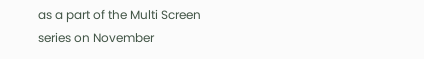as a part of the Multi Screen series on November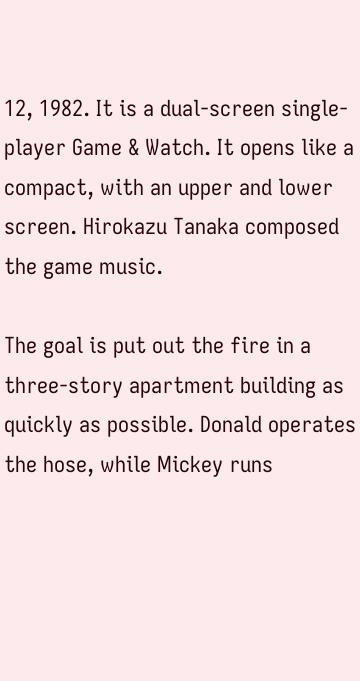12, 1982. It is a dual-screen single-player Game & Watch. It opens like a compact, with an upper and lower screen. Hirokazu Tanaka composed the game music.

The goal is put out the fire in a three-story apartment building as quickly as possible. Donald operates the hose, while Mickey runs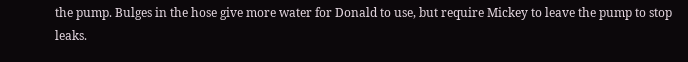the pump. Bulges in the hose give more water for Donald to use, but require Mickey to leave the pump to stop leaks.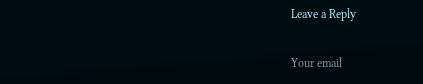Leave a Reply

Your email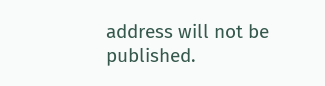address will not be published.